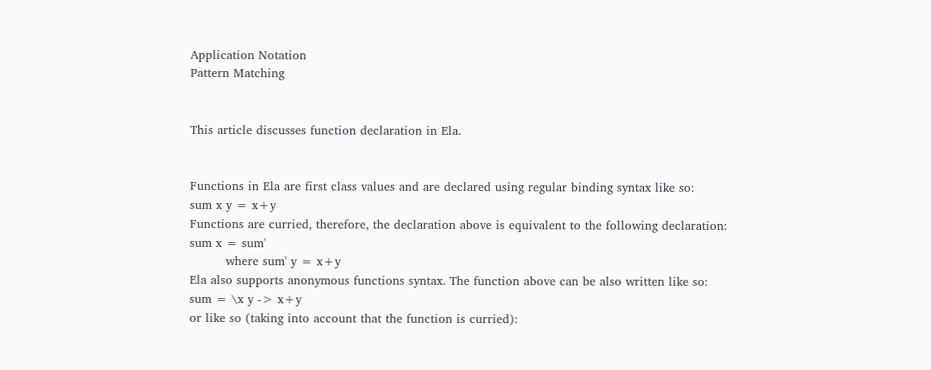Application Notation
Pattern Matching


This article discusses function declaration in Ela.


Functions in Ela are first class values and are declared using regular binding syntax like so:
sum x y = x+y
Functions are curried, therefore, the declaration above is equivalent to the following declaration:
sum x = sum'
         where sum' y = x+y
Ela also supports anonymous functions syntax. The function above can be also written like so:
sum = \x y -> x+y
or like so (taking into account that the function is curried):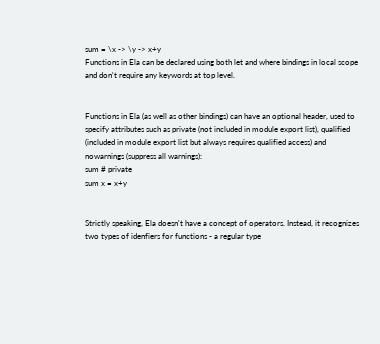sum = \x -> \y -> x+y
Functions in Ela can be declared using both let and where bindings in local scope and don't require any keywords at top level.


Functions in Ela (as well as other bindings) can have an optional header, used to specify attributes such as private (not included in module export list), qualified (included in module export list but always requires qualified access) and nowarnings (suppress all warnings):
sum # private
sum x = x+y


Strictly speaking, Ela doesn't have a concept of operators. Instead, it recognizes two types of idenfiers for functions - a regular type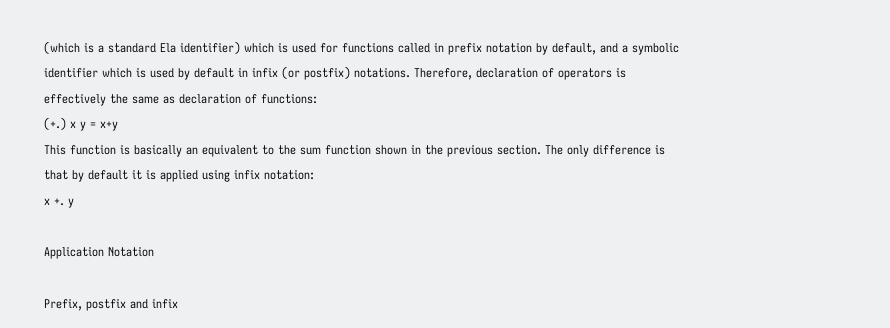(which is a standard Ela identifier) which is used for functions called in prefix notation by default, and a symbolic identifier which is used by default in infix (or postfix) notations. Therefore, declaration of operators is effectively the same as declaration of functions:
(+.) x y = x+y
This function is basically an equivalent to the sum function shown in the previous section. The only difference is that by default it is applied using infix notation:
x +. y

Application Notation

Prefix, postfix and infix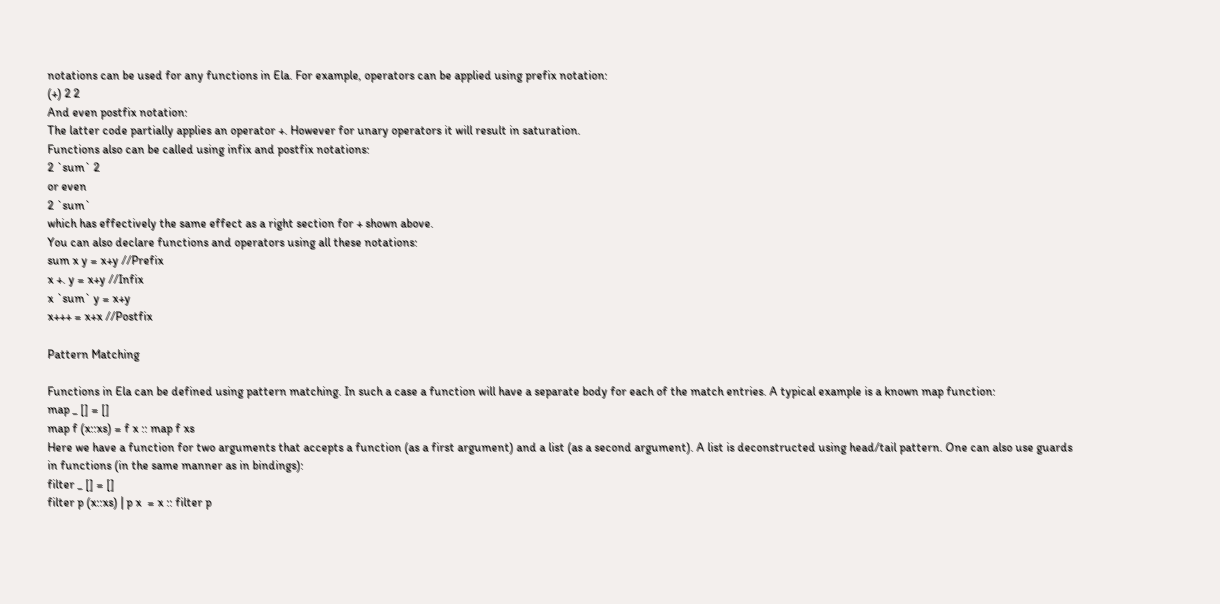notations can be used for any functions in Ela. For example, operators can be applied using prefix notation:
(+) 2 2
And even postfix notation:
The latter code partially applies an operator +. However for unary operators it will result in saturation.
Functions also can be called using infix and postfix notations:
2 `sum` 2
or even
2 `sum`
which has effectively the same effect as a right section for + shown above.
You can also declare functions and operators using all these notations:
sum x y = x+y //Prefix
x +. y = x+y //Infix
x `sum` y = x+y
x+++ = x+x //Postfix

Pattern Matching

Functions in Ela can be defined using pattern matching. In such a case a function will have a separate body for each of the match entries. A typical example is a known map function:
map _ [] = []
map f (x::xs) = f x :: map f xs
Here we have a function for two arguments that accepts a function (as a first argument) and a list (as a second argument). A list is deconstructed using head/tail pattern. One can also use guards in functions (in the same manner as in bindings):
filter _ [] = []
filter p (x::xs) | p x  = x :: filter p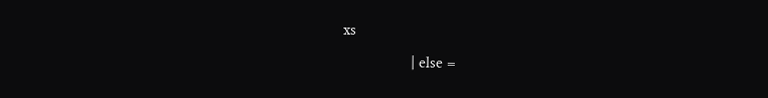xs
                 | else =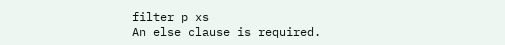filter p xs
An else clause is required.